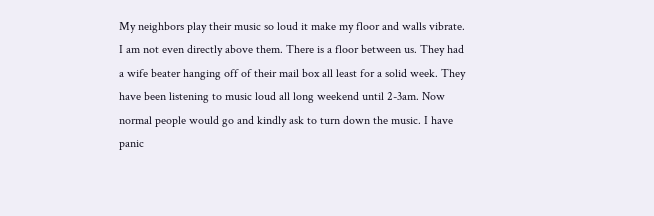My neighbors play their music so loud it make my floor and walls vibrate. I am not even directly above them. There is a floor between us. They had a wife beater hanging off of their mail box all least for a solid week. They have been listening to music loud all long weekend until 2-3am. Now normal people would go and kindly ask to turn down the music. I have panic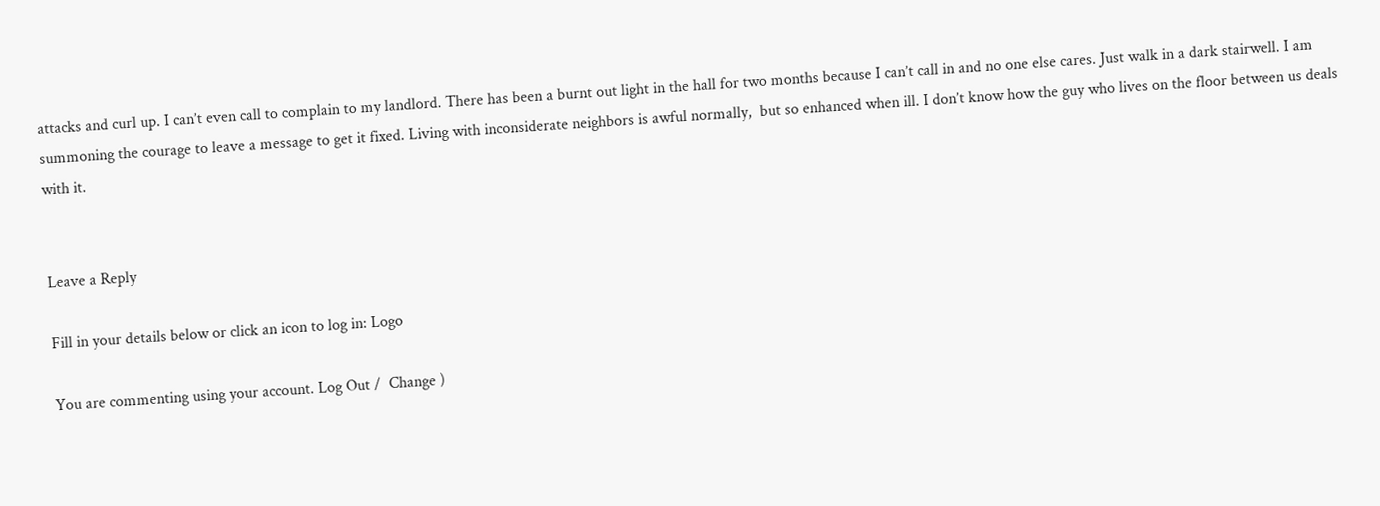attacks and curl up. I can’t even call to complain to my landlord. There has been a burnt out light in the hall for two months because I can’t call in and no one else cares. Just walk in a dark stairwell. I am summoning the courage to leave a message to get it fixed. Living with inconsiderate neighbors is awful normally,  but so enhanced when ill. I don’t know how the guy who lives on the floor between us deals with it.


Leave a Reply

Fill in your details below or click an icon to log in: Logo

You are commenting using your account. Log Out /  Change )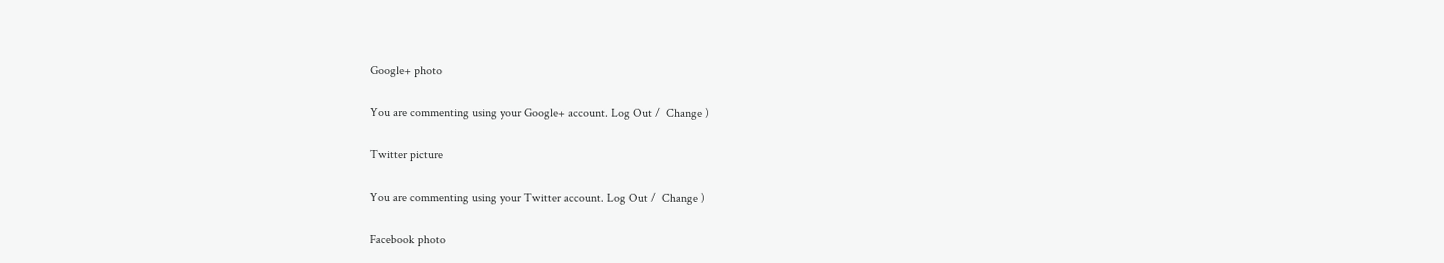Google+ photo

You are commenting using your Google+ account. Log Out /  Change )

Twitter picture

You are commenting using your Twitter account. Log Out /  Change )

Facebook photo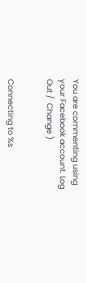You are commenting using your Facebook account. Log Out /  Change )


Connecting to %s